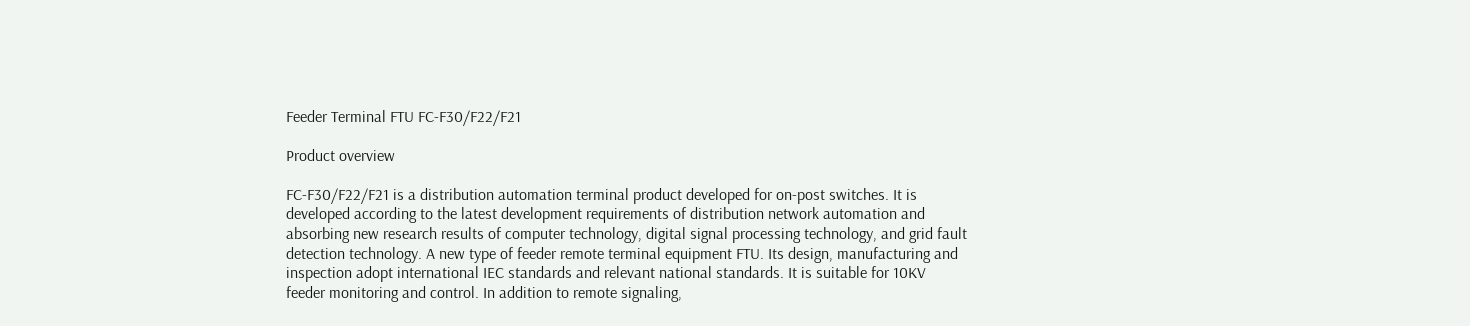Feeder Terminal FTU FC-F30/F22/F21

Product overview

FC-F30/F22/F21 is a distribution automation terminal product developed for on-post switches. It is developed according to the latest development requirements of distribution network automation and absorbing new research results of computer technology, digital signal processing technology, and grid fault detection technology. A new type of feeder remote terminal equipment FTU. Its design, manufacturing and inspection adopt international IEC standards and relevant national standards. It is suitable for 10KV feeder monitoring and control. In addition to remote signaling,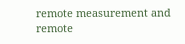remote measurement and remote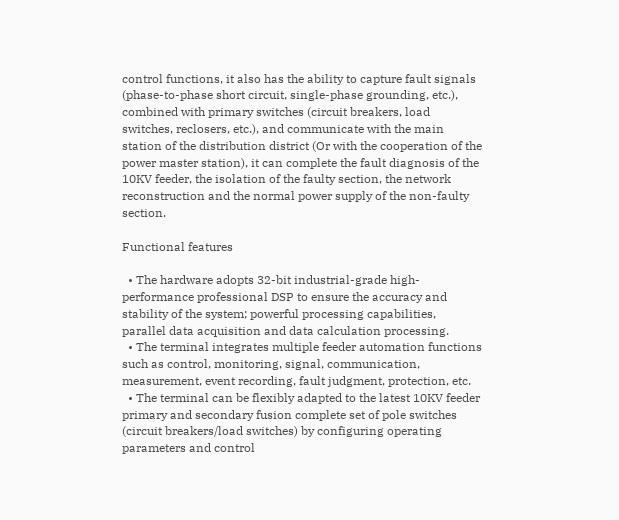control functions, it also has the ability to capture fault signals (phase-to-phase short circuit, single-phase grounding, etc.), combined with primary switches (circuit breakers, load switches, reclosers, etc.), and communicate with the main station of the distribution district (Or with the cooperation of the power master station), it can complete the fault diagnosis of the 10KV feeder, the isolation of the faulty section, the network reconstruction and the normal power supply of the non-faulty section.

Functional features

  • The hardware adopts 32-bit industrial-grade high-performance professional DSP to ensure the accuracy and stability of the system; powerful processing capabilities, parallel data acquisition and data calculation processing.
  • The terminal integrates multiple feeder automation functions such as control, monitoring, signal, communication, measurement, event recording, fault judgment, protection, etc.
  • The terminal can be flexibly adapted to the latest 10KV feeder primary and secondary fusion complete set of pole switches (circuit breakers/load switches) by configuring operating parameters and control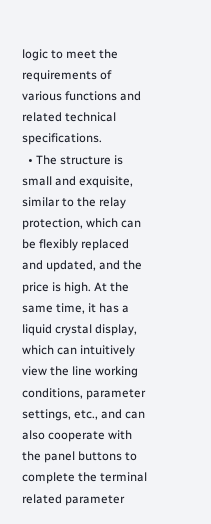logic to meet the requirements of various functions and related technical specifications.
  • The structure is small and exquisite, similar to the relay protection, which can be flexibly replaced and updated, and the price is high. At the same time, it has a liquid crystal display, which can intuitively view the line working conditions, parameter settings, etc., and can also cooperate with the panel buttons to complete the terminal related parameter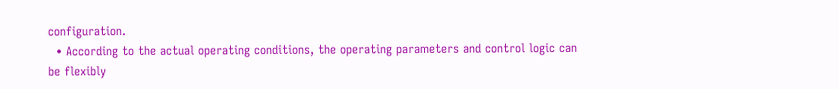configuration.
  • According to the actual operating conditions, the operating parameters and control logic can be flexibly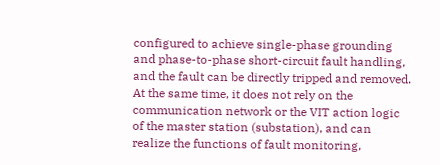configured to achieve single-phase grounding and phase-to-phase short-circuit fault handling, and the fault can be directly tripped and removed. At the same time, it does not rely on the communication network or the VIT action logic of the master station (substation), and can realize the functions of fault monitoring,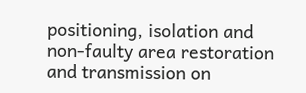positioning, isolation and non-faulty area restoration and transmission on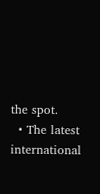the spot.
  • The latest international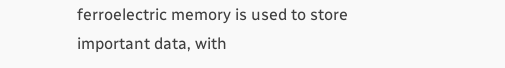ferroelectric memory is used to store important data, with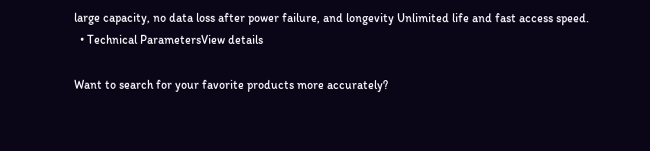large capacity, no data loss after power failure, and longevity Unlimited life and fast access speed.
  • Technical ParametersView details

Want to search for your favorite products more accurately?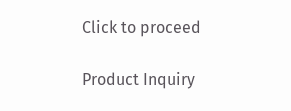Click to proceed

Product Inquiry